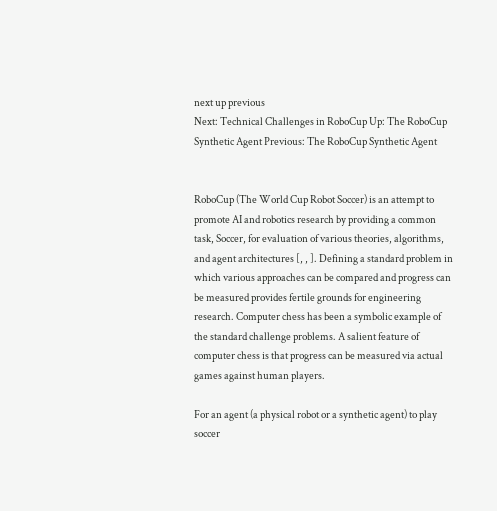next up previous
Next: Technical Challenges in RoboCup Up: The RoboCup Synthetic Agent Previous: The RoboCup Synthetic Agent


RoboCup (The World Cup Robot Soccer) is an attempt to promote AI and robotics research by providing a common task, Soccer, for evaluation of various theories, algorithms, and agent architectures [, , ]. Defining a standard problem in which various approaches can be compared and progress can be measured provides fertile grounds for engineering research. Computer chess has been a symbolic example of the standard challenge problems. A salient feature of computer chess is that progress can be measured via actual games against human players.

For an agent (a physical robot or a synthetic agent) to play soccer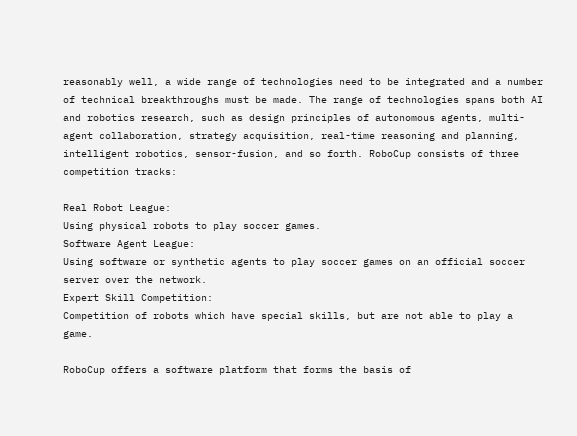reasonably well, a wide range of technologies need to be integrated and a number of technical breakthroughs must be made. The range of technologies spans both AI and robotics research, such as design principles of autonomous agents, multi-agent collaboration, strategy acquisition, real-time reasoning and planning, intelligent robotics, sensor-fusion, and so forth. RoboCup consists of three competition tracks:

Real Robot League:
Using physical robots to play soccer games.
Software Agent League:
Using software or synthetic agents to play soccer games on an official soccer server over the network.
Expert Skill Competition:
Competition of robots which have special skills, but are not able to play a game.

RoboCup offers a software platform that forms the basis of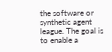the software or synthetic agent league. The goal is to enable a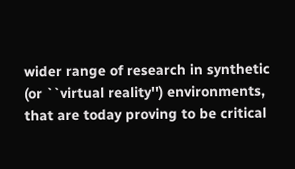wider range of research in synthetic (or ``virtual reality'') environments, that are today proving to be critical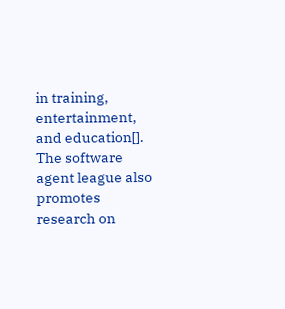in training, entertainment, and education[]. The software agent league also promotes research on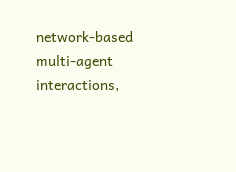network-based multi-agent interactions,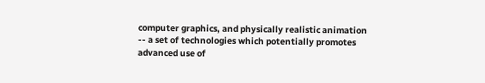computer graphics, and physically realistic animation -- a set of technologies which potentially promotes advanced use of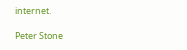internet.

Peter Stone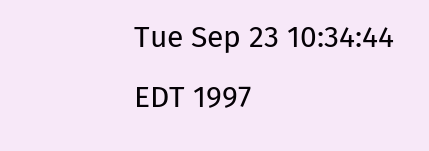Tue Sep 23 10:34:44 EDT 1997